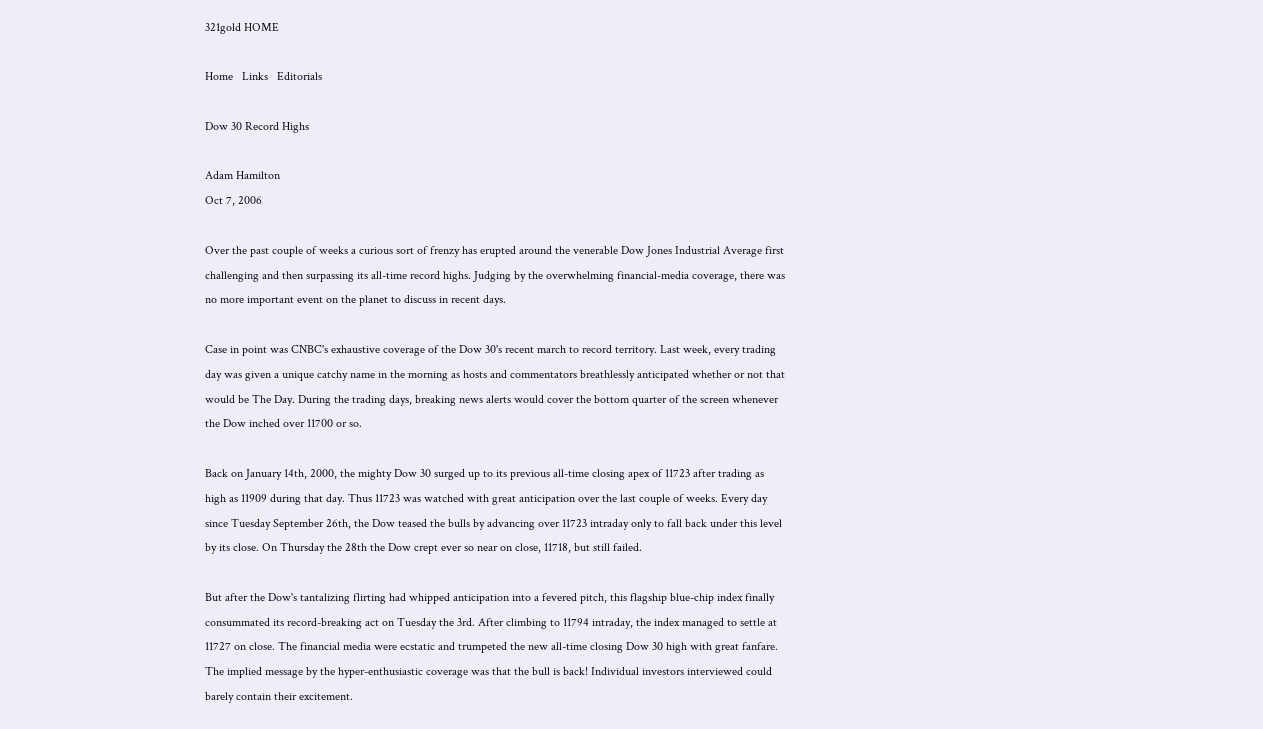321gold HOME

Home   Links   Editorials

Dow 30 Record Highs

Adam Hamilton
Oct 7, 2006

Over the past couple of weeks a curious sort of frenzy has erupted around the venerable Dow Jones Industrial Average first challenging and then surpassing its all-time record highs. Judging by the overwhelming financial-media coverage, there was no more important event on the planet to discuss in recent days.

Case in point was CNBC's exhaustive coverage of the Dow 30's recent march to record territory. Last week, every trading day was given a unique catchy name in the morning as hosts and commentators breathlessly anticipated whether or not that would be The Day. During the trading days, breaking news alerts would cover the bottom quarter of the screen whenever the Dow inched over 11700 or so.

Back on January 14th, 2000, the mighty Dow 30 surged up to its previous all-time closing apex of 11723 after trading as high as 11909 during that day. Thus 11723 was watched with great anticipation over the last couple of weeks. Every day since Tuesday September 26th, the Dow teased the bulls by advancing over 11723 intraday only to fall back under this level by its close. On Thursday the 28th the Dow crept ever so near on close, 11718, but still failed.

But after the Dow's tantalizing flirting had whipped anticipation into a fevered pitch, this flagship blue-chip index finally consummated its record-breaking act on Tuesday the 3rd. After climbing to 11794 intraday, the index managed to settle at 11727 on close. The financial media were ecstatic and trumpeted the new all-time closing Dow 30 high with great fanfare. The implied message by the hyper-enthusiastic coverage was that the bull is back! Individual investors interviewed could barely contain their excitement.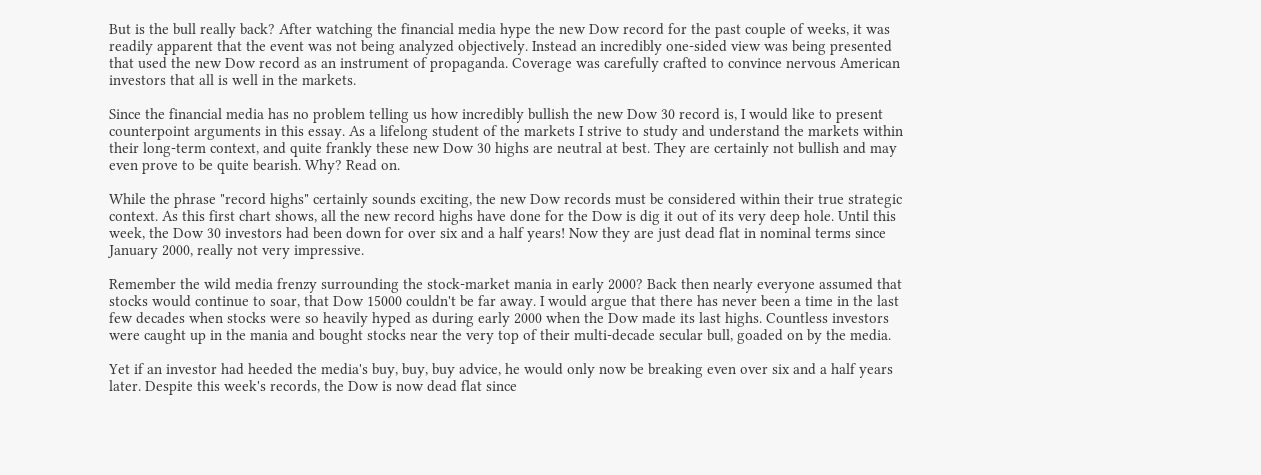But is the bull really back? After watching the financial media hype the new Dow record for the past couple of weeks, it was readily apparent that the event was not being analyzed objectively. Instead an incredibly one-sided view was being presented that used the new Dow record as an instrument of propaganda. Coverage was carefully crafted to convince nervous American investors that all is well in the markets.

Since the financial media has no problem telling us how incredibly bullish the new Dow 30 record is, I would like to present counterpoint arguments in this essay. As a lifelong student of the markets I strive to study and understand the markets within their long-term context, and quite frankly these new Dow 30 highs are neutral at best. They are certainly not bullish and may even prove to be quite bearish. Why? Read on.

While the phrase "record highs" certainly sounds exciting, the new Dow records must be considered within their true strategic context. As this first chart shows, all the new record highs have done for the Dow is dig it out of its very deep hole. Until this week, the Dow 30 investors had been down for over six and a half years! Now they are just dead flat in nominal terms since January 2000, really not very impressive.

Remember the wild media frenzy surrounding the stock-market mania in early 2000? Back then nearly everyone assumed that stocks would continue to soar, that Dow 15000 couldn't be far away. I would argue that there has never been a time in the last few decades when stocks were so heavily hyped as during early 2000 when the Dow made its last highs. Countless investors were caught up in the mania and bought stocks near the very top of their multi-decade secular bull, goaded on by the media.

Yet if an investor had heeded the media's buy, buy, buy advice, he would only now be breaking even over six and a half years later. Despite this week's records, the Dow is now dead flat since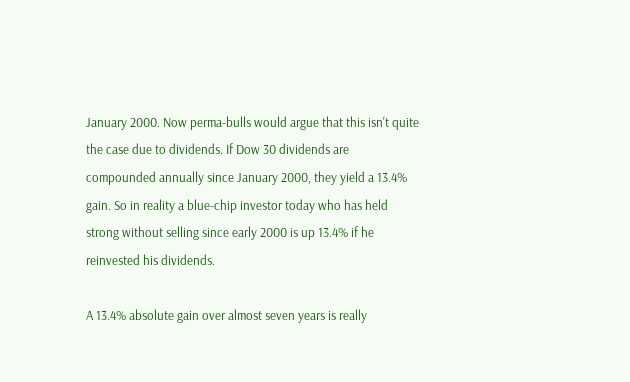January 2000. Now perma-bulls would argue that this isn't quite the case due to dividends. If Dow 30 dividends are compounded annually since January 2000, they yield a 13.4% gain. So in reality a blue-chip investor today who has held strong without selling since early 2000 is up 13.4% if he reinvested his dividends.

A 13.4% absolute gain over almost seven years is really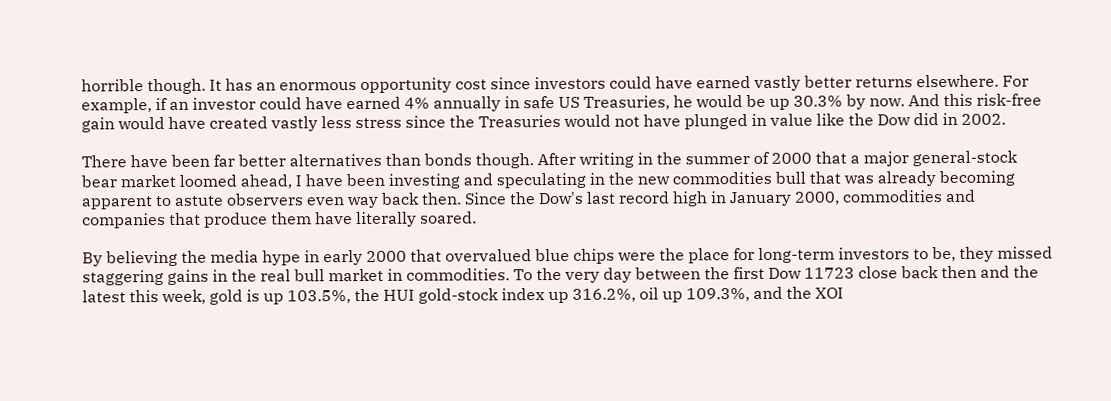horrible though. It has an enormous opportunity cost since investors could have earned vastly better returns elsewhere. For example, if an investor could have earned 4% annually in safe US Treasuries, he would be up 30.3% by now. And this risk-free gain would have created vastly less stress since the Treasuries would not have plunged in value like the Dow did in 2002.

There have been far better alternatives than bonds though. After writing in the summer of 2000 that a major general-stock bear market loomed ahead, I have been investing and speculating in the new commodities bull that was already becoming apparent to astute observers even way back then. Since the Dow's last record high in January 2000, commodities and companies that produce them have literally soared.

By believing the media hype in early 2000 that overvalued blue chips were the place for long-term investors to be, they missed staggering gains in the real bull market in commodities. To the very day between the first Dow 11723 close back then and the latest this week, gold is up 103.5%, the HUI gold-stock index up 316.2%, oil up 109.3%, and the XOI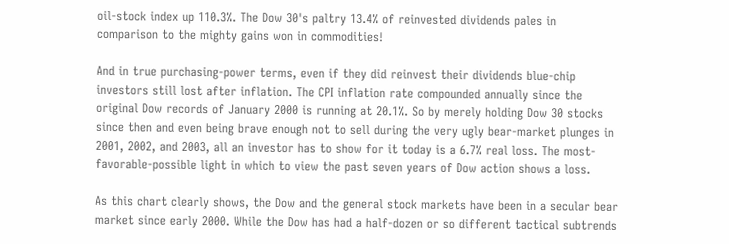oil-stock index up 110.3%. The Dow 30's paltry 13.4% of reinvested dividends pales in comparison to the mighty gains won in commodities!

And in true purchasing-power terms, even if they did reinvest their dividends blue-chip investors still lost after inflation. The CPI inflation rate compounded annually since the original Dow records of January 2000 is running at 20.1%. So by merely holding Dow 30 stocks since then and even being brave enough not to sell during the very ugly bear-market plunges in 2001, 2002, and 2003, all an investor has to show for it today is a 6.7% real loss. The most-favorable-possible light in which to view the past seven years of Dow action shows a loss.

As this chart clearly shows, the Dow and the general stock markets have been in a secular bear market since early 2000. While the Dow has had a half-dozen or so different tactical subtrends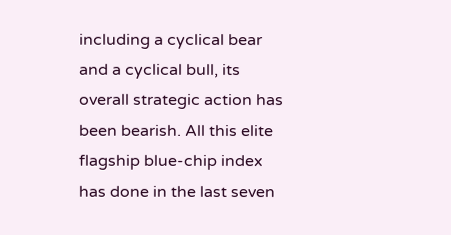including a cyclical bear and a cyclical bull, its overall strategic action has been bearish. All this elite flagship blue-chip index has done in the last seven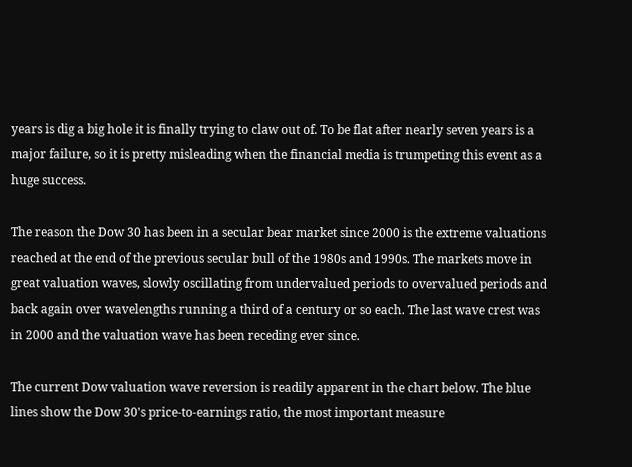years is dig a big hole it is finally trying to claw out of. To be flat after nearly seven years is a major failure, so it is pretty misleading when the financial media is trumpeting this event as a huge success.

The reason the Dow 30 has been in a secular bear market since 2000 is the extreme valuations reached at the end of the previous secular bull of the 1980s and 1990s. The markets move in great valuation waves, slowly oscillating from undervalued periods to overvalued periods and back again over wavelengths running a third of a century or so each. The last wave crest was in 2000 and the valuation wave has been receding ever since.

The current Dow valuation wave reversion is readily apparent in the chart below. The blue lines show the Dow 30's price-to-earnings ratio, the most important measure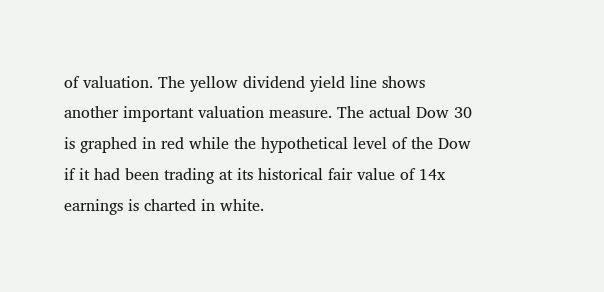of valuation. The yellow dividend yield line shows another important valuation measure. The actual Dow 30 is graphed in red while the hypothetical level of the Dow if it had been trading at its historical fair value of 14x earnings is charted in white.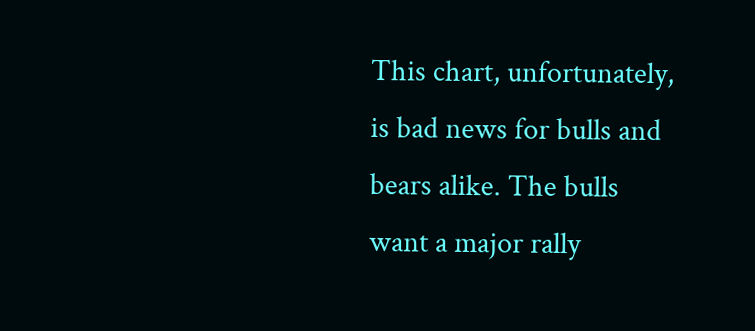This chart, unfortunately, is bad news for bulls and bears alike. The bulls want a major rally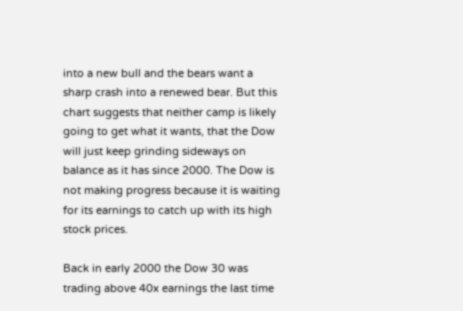into a new bull and the bears want a sharp crash into a renewed bear. But this chart suggests that neither camp is likely going to get what it wants, that the Dow will just keep grinding sideways on balance as it has since 2000. The Dow is not making progress because it is waiting for its earnings to catch up with its high stock prices.

Back in early 2000 the Dow 30 was trading above 40x earnings the last time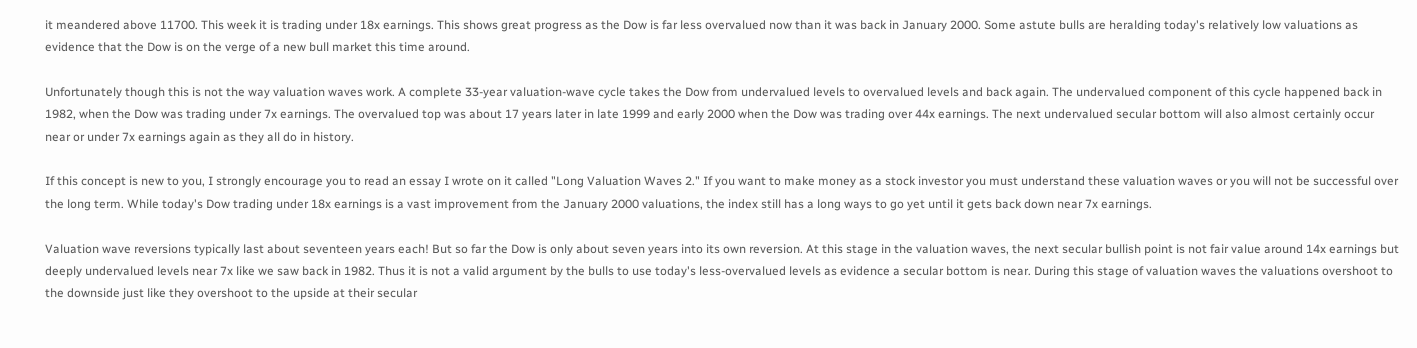it meandered above 11700. This week it is trading under 18x earnings. This shows great progress as the Dow is far less overvalued now than it was back in January 2000. Some astute bulls are heralding today's relatively low valuations as evidence that the Dow is on the verge of a new bull market this time around.

Unfortunately though this is not the way valuation waves work. A complete 33-year valuation-wave cycle takes the Dow from undervalued levels to overvalued levels and back again. The undervalued component of this cycle happened back in 1982, when the Dow was trading under 7x earnings. The overvalued top was about 17 years later in late 1999 and early 2000 when the Dow was trading over 44x earnings. The next undervalued secular bottom will also almost certainly occur near or under 7x earnings again as they all do in history.

If this concept is new to you, I strongly encourage you to read an essay I wrote on it called "Long Valuation Waves 2." If you want to make money as a stock investor you must understand these valuation waves or you will not be successful over the long term. While today's Dow trading under 18x earnings is a vast improvement from the January 2000 valuations, the index still has a long ways to go yet until it gets back down near 7x earnings.

Valuation wave reversions typically last about seventeen years each! But so far the Dow is only about seven years into its own reversion. At this stage in the valuation waves, the next secular bullish point is not fair value around 14x earnings but deeply undervalued levels near 7x like we saw back in 1982. Thus it is not a valid argument by the bulls to use today's less-overvalued levels as evidence a secular bottom is near. During this stage of valuation waves the valuations overshoot to the downside just like they overshoot to the upside at their secular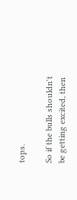tops.

So if the bulls shouldn't be getting excited, then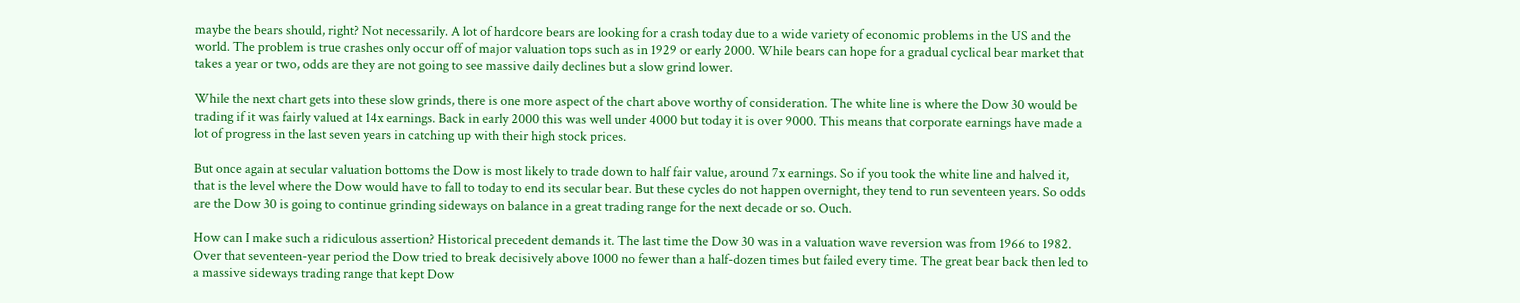maybe the bears should, right? Not necessarily. A lot of hardcore bears are looking for a crash today due to a wide variety of economic problems in the US and the world. The problem is true crashes only occur off of major valuation tops such as in 1929 or early 2000. While bears can hope for a gradual cyclical bear market that takes a year or two, odds are they are not going to see massive daily declines but a slow grind lower.

While the next chart gets into these slow grinds, there is one more aspect of the chart above worthy of consideration. The white line is where the Dow 30 would be trading if it was fairly valued at 14x earnings. Back in early 2000 this was well under 4000 but today it is over 9000. This means that corporate earnings have made a lot of progress in the last seven years in catching up with their high stock prices.

But once again at secular valuation bottoms the Dow is most likely to trade down to half fair value, around 7x earnings. So if you took the white line and halved it, that is the level where the Dow would have to fall to today to end its secular bear. But these cycles do not happen overnight, they tend to run seventeen years. So odds are the Dow 30 is going to continue grinding sideways on balance in a great trading range for the next decade or so. Ouch.

How can I make such a ridiculous assertion? Historical precedent demands it. The last time the Dow 30 was in a valuation wave reversion was from 1966 to 1982. Over that seventeen-year period the Dow tried to break decisively above 1000 no fewer than a half-dozen times but failed every time. The great bear back then led to a massive sideways trading range that kept Dow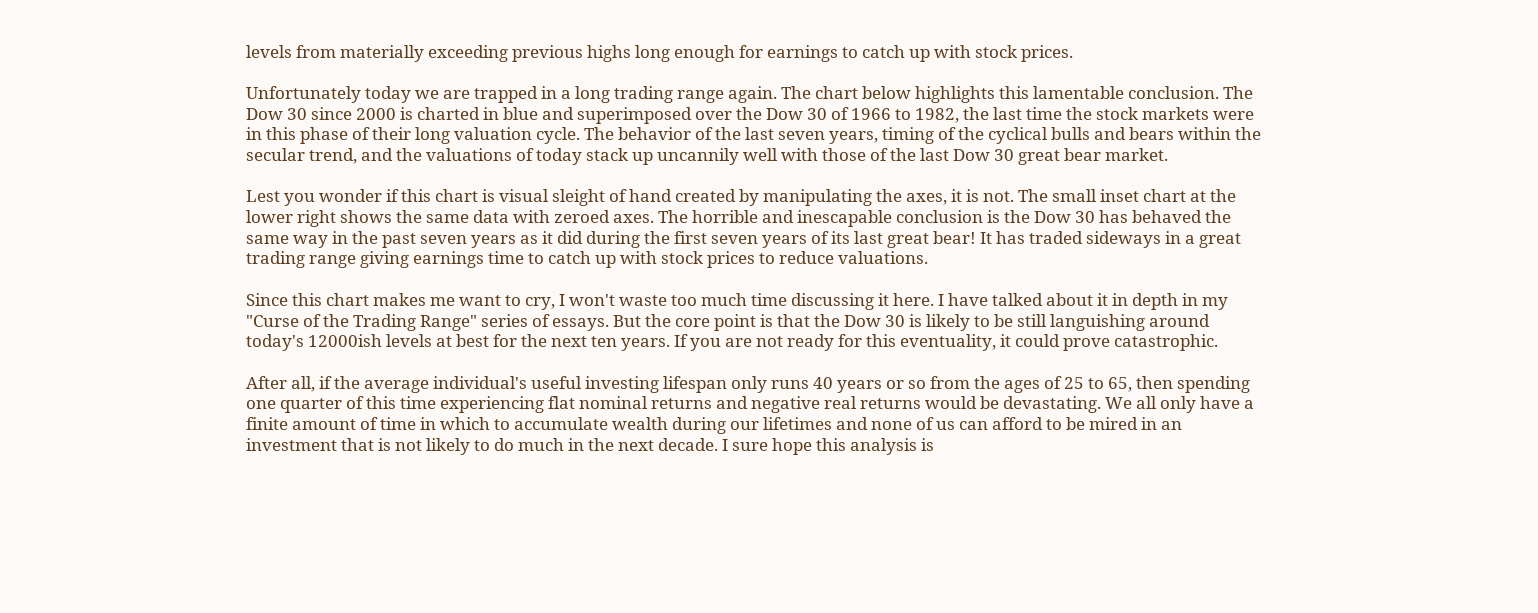levels from materially exceeding previous highs long enough for earnings to catch up with stock prices.

Unfortunately today we are trapped in a long trading range again. The chart below highlights this lamentable conclusion. The Dow 30 since 2000 is charted in blue and superimposed over the Dow 30 of 1966 to 1982, the last time the stock markets were in this phase of their long valuation cycle. The behavior of the last seven years, timing of the cyclical bulls and bears within the secular trend, and the valuations of today stack up uncannily well with those of the last Dow 30 great bear market.

Lest you wonder if this chart is visual sleight of hand created by manipulating the axes, it is not. The small inset chart at the lower right shows the same data with zeroed axes. The horrible and inescapable conclusion is the Dow 30 has behaved the same way in the past seven years as it did during the first seven years of its last great bear! It has traded sideways in a great trading range giving earnings time to catch up with stock prices to reduce valuations.

Since this chart makes me want to cry, I won't waste too much time discussing it here. I have talked about it in depth in my "Curse of the Trading Range" series of essays. But the core point is that the Dow 30 is likely to be still languishing around today's 12000ish levels at best for the next ten years. If you are not ready for this eventuality, it could prove catastrophic.

After all, if the average individual's useful investing lifespan only runs 40 years or so from the ages of 25 to 65, then spending one quarter of this time experiencing flat nominal returns and negative real returns would be devastating. We all only have a finite amount of time in which to accumulate wealth during our lifetimes and none of us can afford to be mired in an investment that is not likely to do much in the next decade. I sure hope this analysis is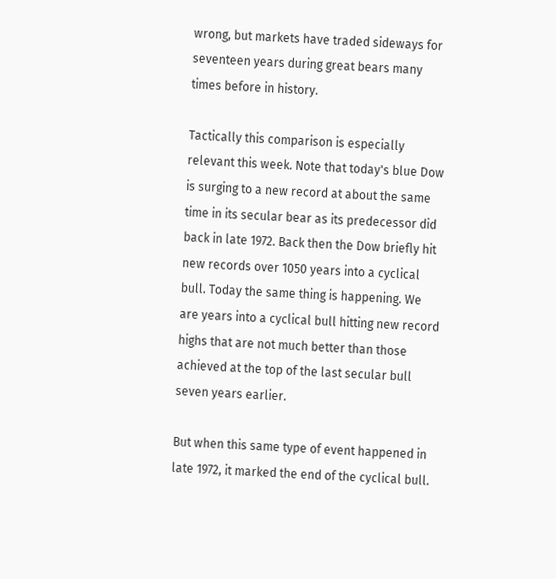wrong, but markets have traded sideways for seventeen years during great bears many times before in history.

Tactically this comparison is especially relevant this week. Note that today's blue Dow is surging to a new record at about the same time in its secular bear as its predecessor did back in late 1972. Back then the Dow briefly hit new records over 1050 years into a cyclical bull. Today the same thing is happening. We are years into a cyclical bull hitting new record highs that are not much better than those achieved at the top of the last secular bull seven years earlier.

But when this same type of event happened in late 1972, it marked the end of the cyclical bull.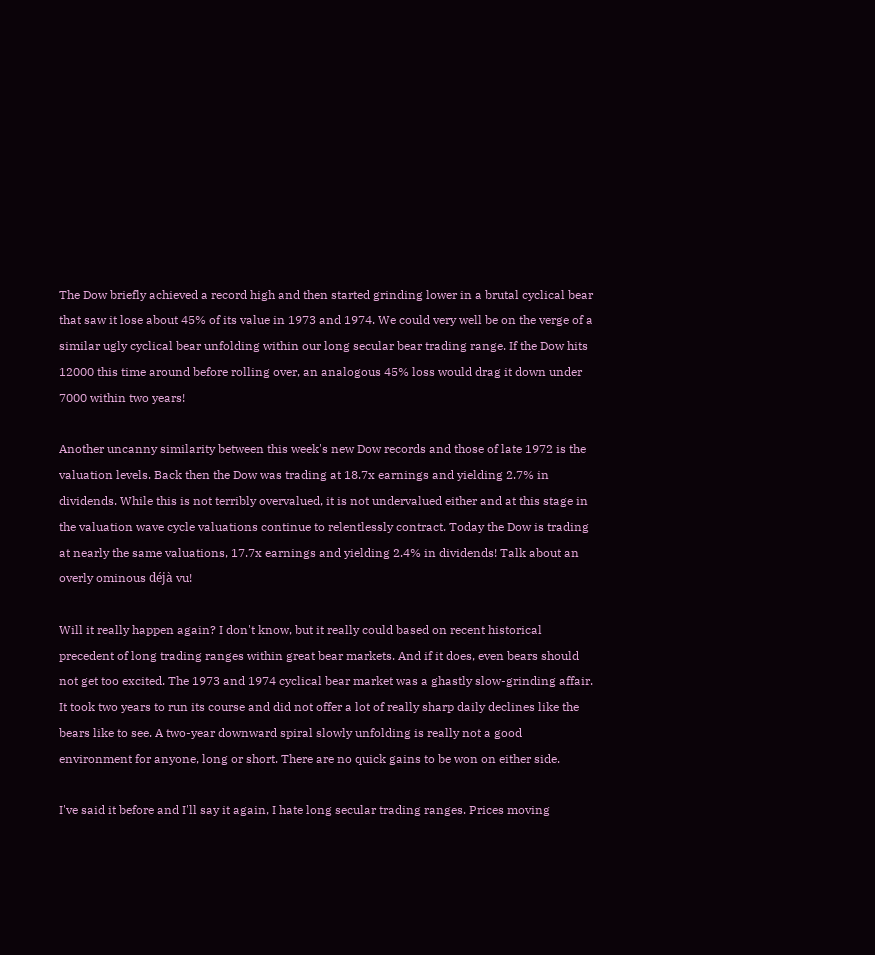The Dow briefly achieved a record high and then started grinding lower in a brutal cyclical bear that saw it lose about 45% of its value in 1973 and 1974. We could very well be on the verge of a similar ugly cyclical bear unfolding within our long secular bear trading range. If the Dow hits 12000 this time around before rolling over, an analogous 45% loss would drag it down under 7000 within two years!

Another uncanny similarity between this week's new Dow records and those of late 1972 is the valuation levels. Back then the Dow was trading at 18.7x earnings and yielding 2.7% in dividends. While this is not terribly overvalued, it is not undervalued either and at this stage in the valuation wave cycle valuations continue to relentlessly contract. Today the Dow is trading at nearly the same valuations, 17.7x earnings and yielding 2.4% in dividends! Talk about an overly ominous déjà vu!

Will it really happen again? I don't know, but it really could based on recent historical precedent of long trading ranges within great bear markets. And if it does, even bears should not get too excited. The 1973 and 1974 cyclical bear market was a ghastly slow-grinding affair. It took two years to run its course and did not offer a lot of really sharp daily declines like the bears like to see. A two-year downward spiral slowly unfolding is really not a good environment for anyone, long or short. There are no quick gains to be won on either side.

I've said it before and I'll say it again, I hate long secular trading ranges. Prices moving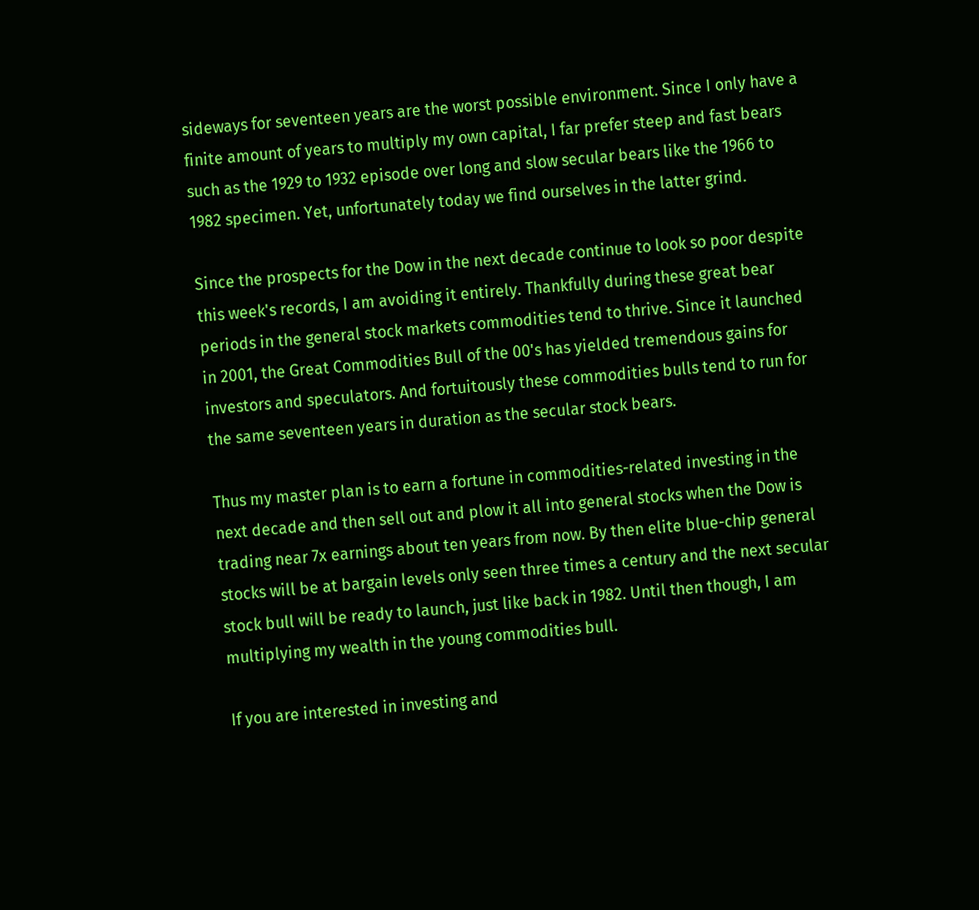sideways for seventeen years are the worst possible environment. Since I only have a finite amount of years to multiply my own capital, I far prefer steep and fast bears such as the 1929 to 1932 episode over long and slow secular bears like the 1966 to 1982 specimen. Yet, unfortunately today we find ourselves in the latter grind.

Since the prospects for the Dow in the next decade continue to look so poor despite this week's records, I am avoiding it entirely. Thankfully during these great bear periods in the general stock markets commodities tend to thrive. Since it launched in 2001, the Great Commodities Bull of the 00's has yielded tremendous gains for investors and speculators. And fortuitously these commodities bulls tend to run for the same seventeen years in duration as the secular stock bears.

Thus my master plan is to earn a fortune in commodities-related investing in the next decade and then sell out and plow it all into general stocks when the Dow is trading near 7x earnings about ten years from now. By then elite blue-chip general stocks will be at bargain levels only seen three times a century and the next secular stock bull will be ready to launch, just like back in 1982. Until then though, I am multiplying my wealth in the young commodities bull.

If you are interested in investing and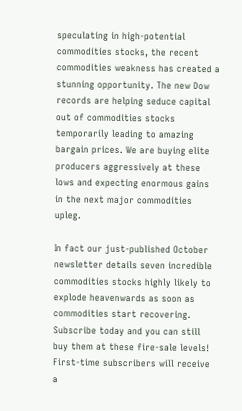speculating in high-potential commodities stocks, the recent commodities weakness has created a stunning opportunity. The new Dow records are helping seduce capital out of commodities stocks temporarily leading to amazing bargain prices. We are buying elite producers aggressively at these lows and expecting enormous gains in the next major commodities upleg.

In fact our just-published October newsletter details seven incredible commodities stocks highly likely to explode heavenwards as soon as commodities start recovering. Subscribe today and you can still buy them at these fire-sale levels! First-time subscribers will receive a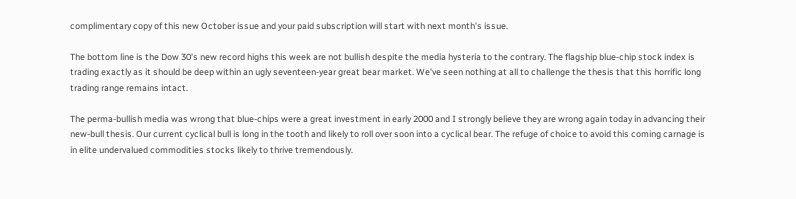complimentary copy of this new October issue and your paid subscription will start with next month's issue.

The bottom line is the Dow 30's new record highs this week are not bullish despite the media hysteria to the contrary. The flagship blue-chip stock index is trading exactly as it should be deep within an ugly seventeen-year great bear market. We've seen nothing at all to challenge the thesis that this horrific long trading range remains intact.

The perma-bullish media was wrong that blue-chips were a great investment in early 2000 and I strongly believe they are wrong again today in advancing their new-bull thesis. Our current cyclical bull is long in the tooth and likely to roll over soon into a cyclical bear. The refuge of choice to avoid this coming carnage is in elite undervalued commodities stocks likely to thrive tremendously.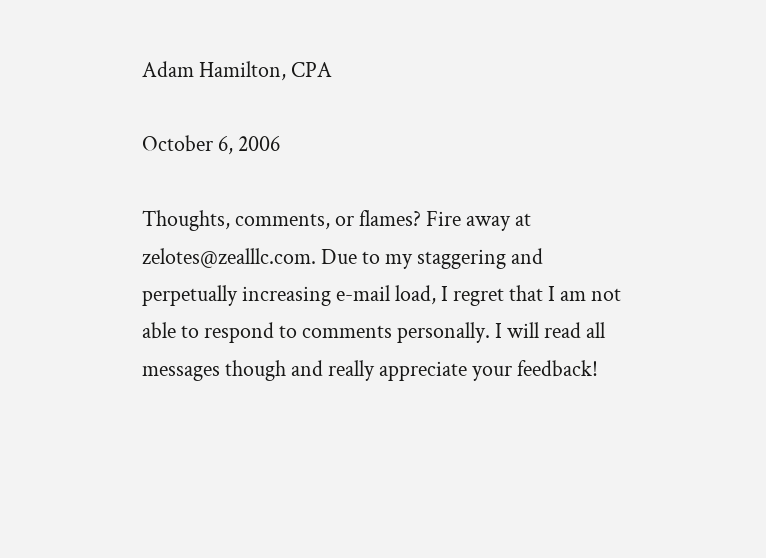Adam Hamilton, CPA

October 6, 2006

Thoughts, comments, or flames? Fire away at zelotes@zealllc.com. Due to my staggering and perpetually increasing e-mail load, I regret that I am not able to respond to comments personally. I will read all messages though and really appreciate your feedback!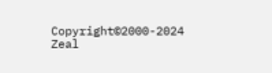Copyright©2000-2024 Zeal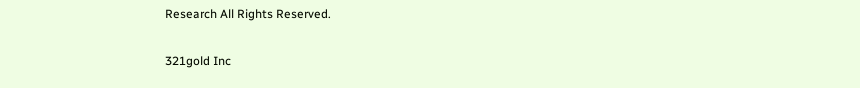Research All Rights Reserved.

321gold Inc